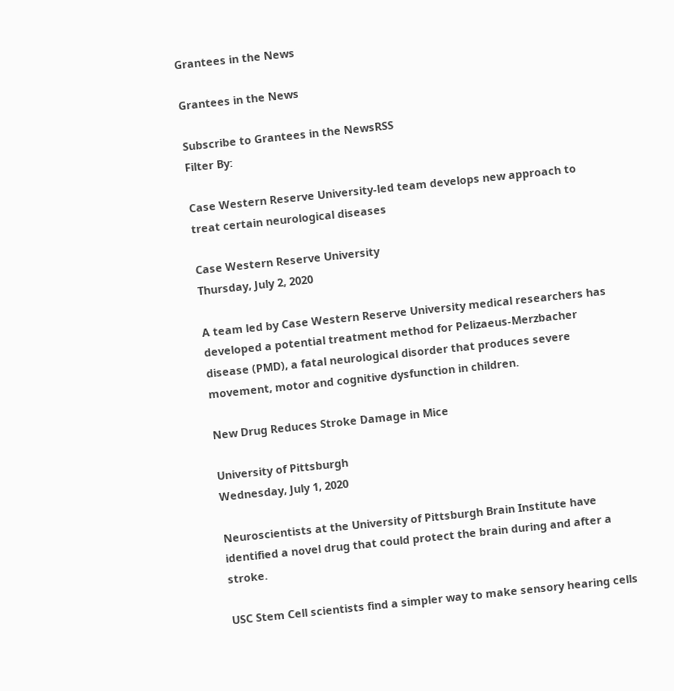Grantees in the News

Grantees in the News

Subscribe to Grantees in the NewsRSS
Filter By:

Case Western Reserve University-led team develops new approach to treat certain neurological diseases

Case Western Reserve University
Thursday, July 2, 2020

A team led by Case Western Reserve University medical researchers has developed a potential treatment method for Pelizaeus-Merzbacher disease (PMD), a fatal neurological disorder that produces severe movement, motor and cognitive dysfunction in children.

New Drug Reduces Stroke Damage in Mice

University of Pittsburgh
Wednesday, July 1, 2020

Neuroscientists at the University of Pittsburgh Brain Institute have identified a novel drug that could protect the brain during and after a stroke.

USC Stem Cell scientists find a simpler way to make sensory hearing cells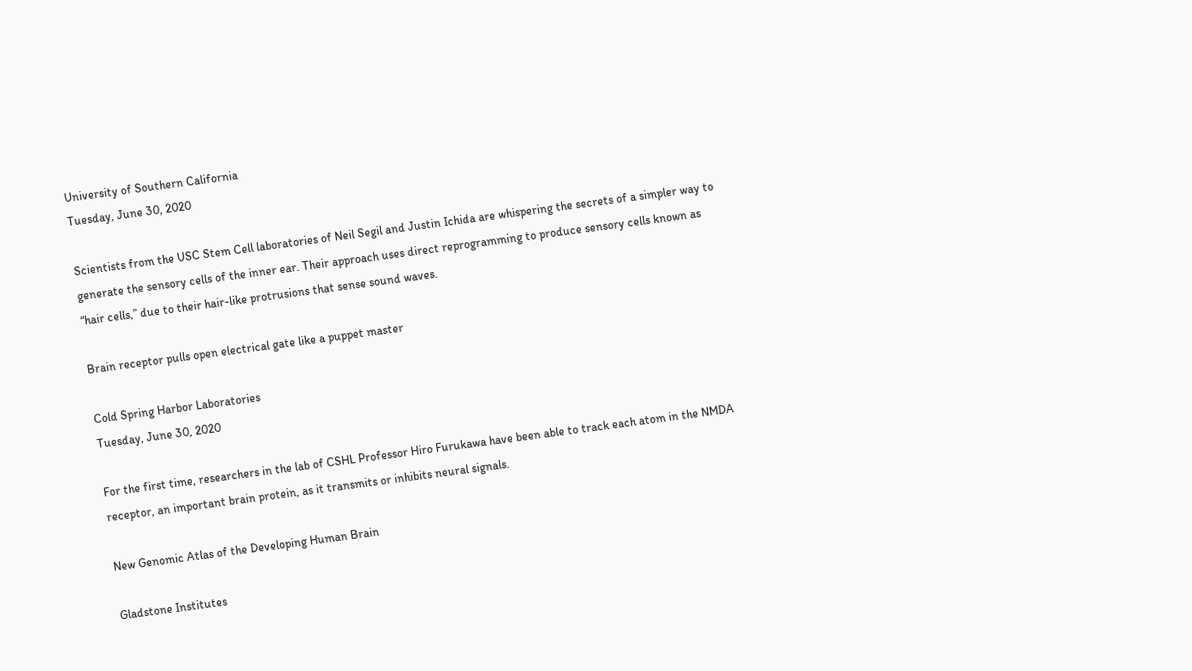University of Southern California
Tuesday, June 30, 2020

Scientists from the USC Stem Cell laboratories of Neil Segil and Justin Ichida are whispering the secrets of a simpler way to generate the sensory cells of the inner ear. Their approach uses direct reprogramming to produce sensory cells known as “hair cells,” due to their hair-like protrusions that sense sound waves.

Brain receptor pulls open electrical gate like a puppet master

Cold Spring Harbor Laboratories
Tuesday, June 30, 2020

For the first time, researchers in the lab of CSHL Professor Hiro Furukawa have been able to track each atom in the NMDA receptor, an important brain protein, as it transmits or inhibits neural signals.

New Genomic Atlas of the Developing Human Brain

Gladstone Institutes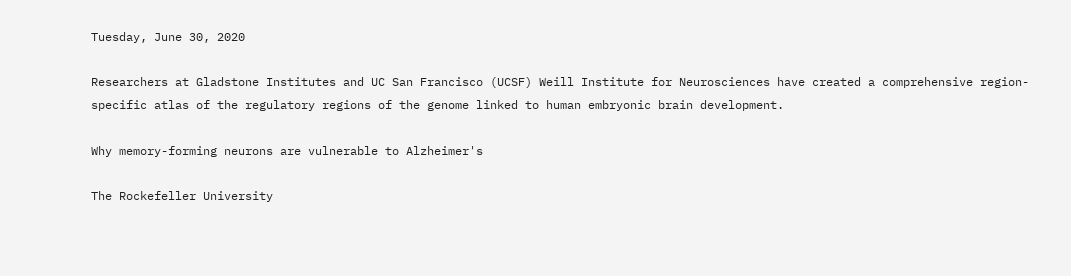Tuesday, June 30, 2020

Researchers at Gladstone Institutes and UC San Francisco (UCSF) Weill Institute for Neurosciences have created a comprehensive region-specific atlas of the regulatory regions of the genome linked to human embryonic brain development.

Why memory-forming neurons are vulnerable to Alzheimer's

The Rockefeller University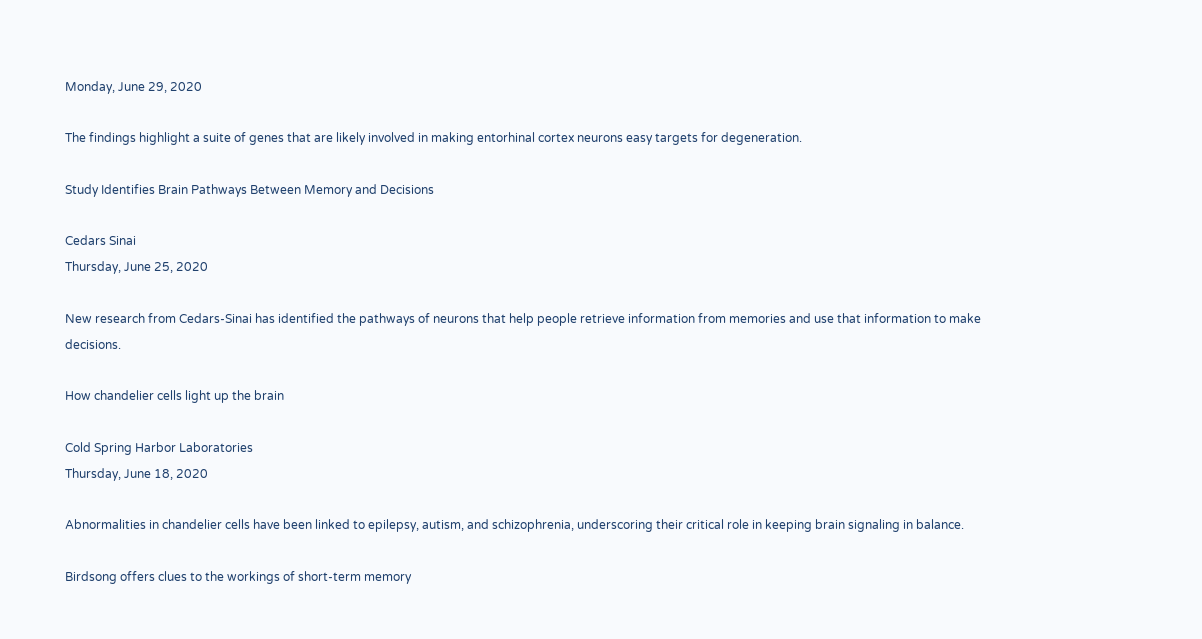Monday, June 29, 2020

The findings highlight a suite of genes that are likely involved in making entorhinal cortex neurons easy targets for degeneration.

Study Identifies Brain Pathways Between Memory and Decisions

Cedars Sinai
Thursday, June 25, 2020

New research from Cedars-Sinai has identified the pathways of neurons that help people retrieve information from memories and use that information to make decisions.

How chandelier cells light up the brain

Cold Spring Harbor Laboratories
Thursday, June 18, 2020

Abnormalities in chandelier cells have been linked to epilepsy, autism, and schizophrenia, underscoring their critical role in keeping brain signaling in balance.

Birdsong offers clues to the workings of short-term memory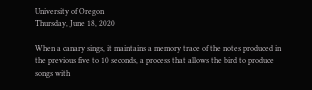University of Oregon
Thursday, June 18, 2020

When a canary sings, it maintains a memory trace of the notes produced in the previous five to 10 seconds, a process that allows the bird to produce songs with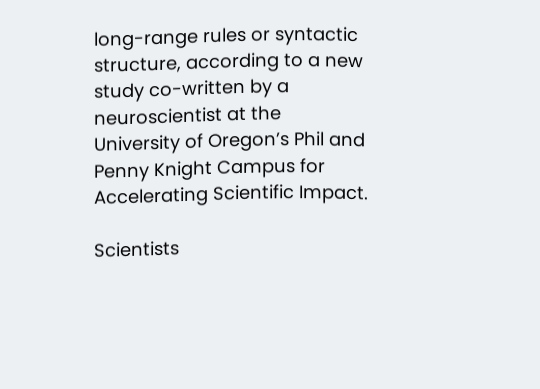long-range rules or syntactic structure, according to a new study co-written by a neuroscientist at the University of Oregon’s Phil and Penny Knight Campus for Accelerating Scientific Impact.

Scientists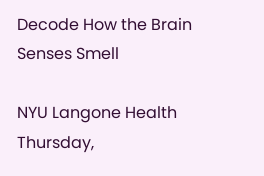Decode How the Brain Senses Smell

NYU Langone Health
Thursday,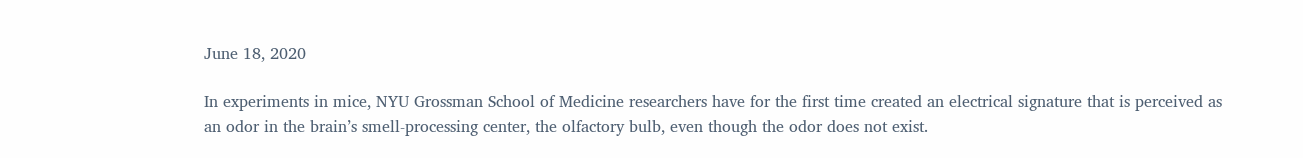June 18, 2020

In experiments in mice, NYU Grossman School of Medicine researchers have for the first time created an electrical signature that is perceived as an odor in the brain’s smell-processing center, the olfactory bulb, even though the odor does not exist.